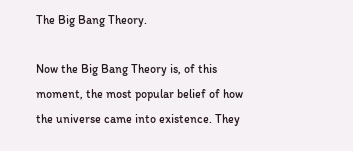The Big Bang Theory.

Now the Big Bang Theory is, of this moment, the most popular belief of how the universe came into existence. They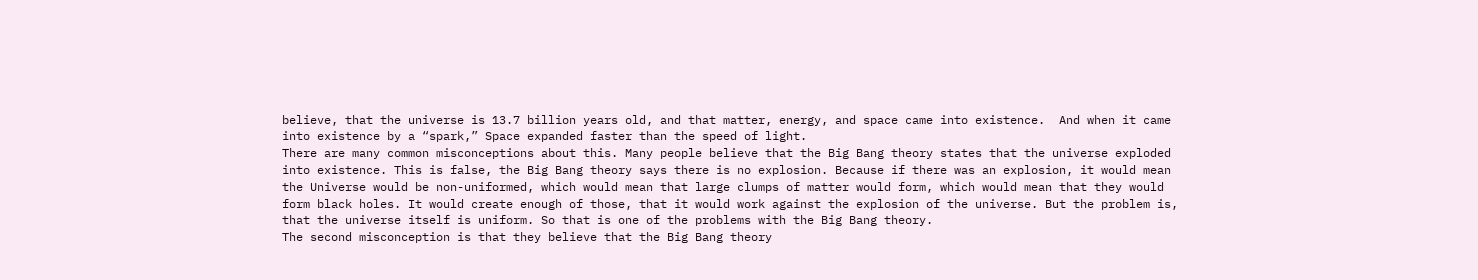believe, that the universe is 13.7 billion years old, and that matter, energy, and space came into existence.  And when it came into existence by a “spark,” Space expanded faster than the speed of light.
There are many common misconceptions about this. Many people believe that the Big Bang theory states that the universe exploded into existence. This is false, the Big Bang theory says there is no explosion. Because if there was an explosion, it would mean the Universe would be non-uniformed, which would mean that large clumps of matter would form, which would mean that they would form black holes. It would create enough of those, that it would work against the explosion of the universe. But the problem is, that the universe itself is uniform. So that is one of the problems with the Big Bang theory.
The second misconception is that they believe that the Big Bang theory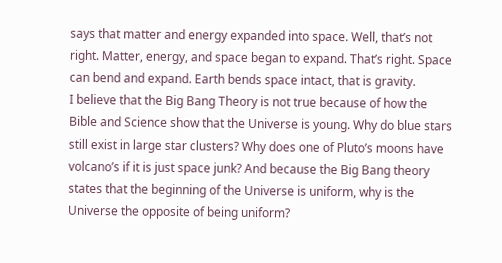says that matter and energy expanded into space. Well, that’s not right. Matter, energy, and space began to expand. That’s right. Space can bend and expand. Earth bends space intact, that is gravity.
I believe that the Big Bang Theory is not true because of how the Bible and Science show that the Universe is young. Why do blue stars still exist in large star clusters? Why does one of Pluto’s moons have volcano’s if it is just space junk? And because the Big Bang theory states that the beginning of the Universe is uniform, why is the Universe the opposite of being uniform?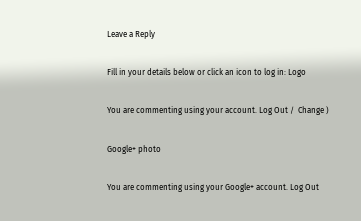Leave a Reply

Fill in your details below or click an icon to log in: Logo

You are commenting using your account. Log Out /  Change )

Google+ photo

You are commenting using your Google+ account. Log Out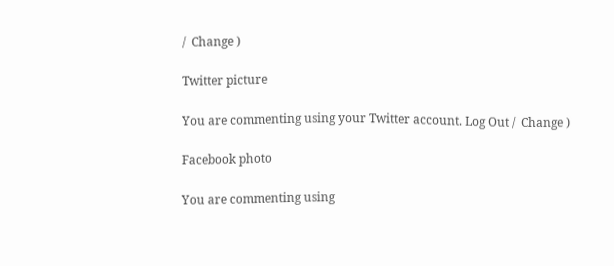/  Change )

Twitter picture

You are commenting using your Twitter account. Log Out /  Change )

Facebook photo

You are commenting using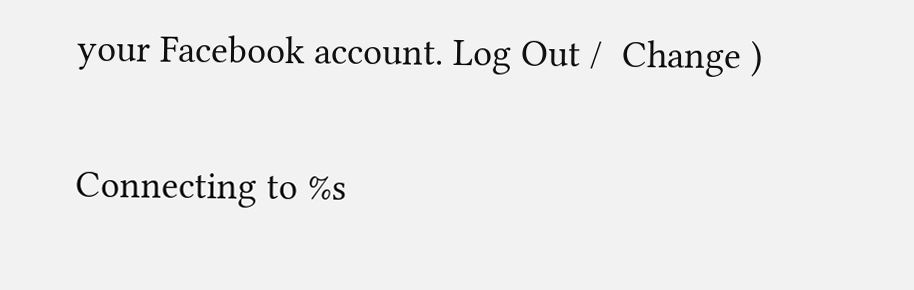your Facebook account. Log Out /  Change )


Connecting to %s